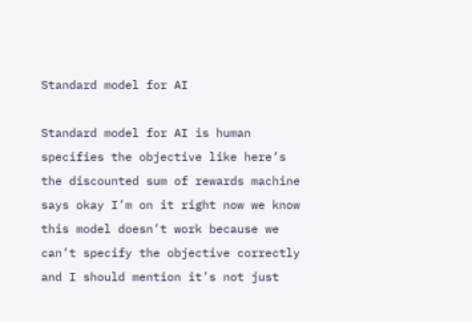Standard model for AI

Standard model for AI is human specifies the objective like here’s the discounted sum of rewards machine says okay I’m on it right now we know this model doesn’t work because we can’t specify the objective correctly and I should mention it’s not just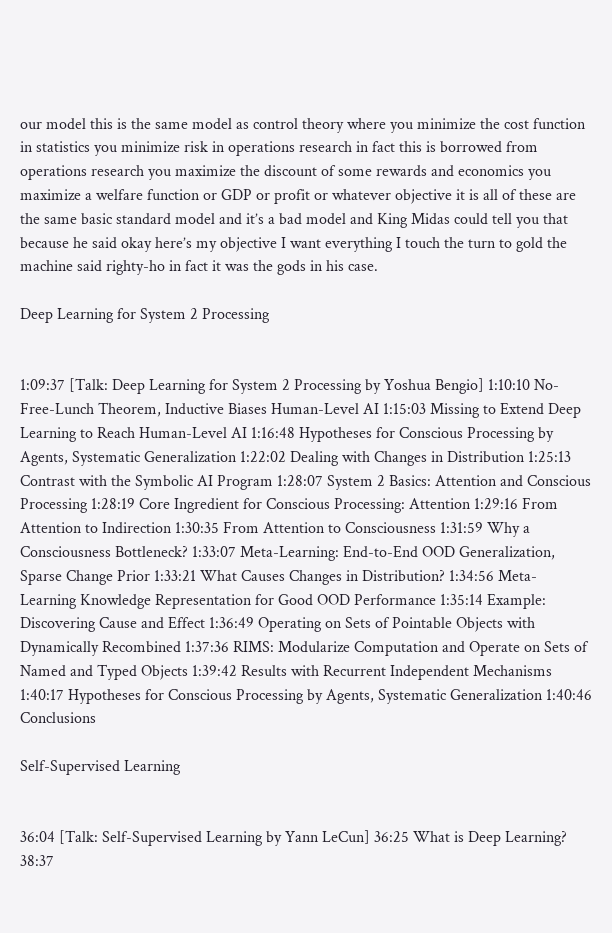our model this is the same model as control theory where you minimize the cost function in statistics you minimize risk in operations research in fact this is borrowed from operations research you maximize the discount of some rewards and economics you maximize a welfare function or GDP or profit or whatever objective it is all of these are the same basic standard model and it’s a bad model and King Midas could tell you that because he said okay here’s my objective I want everything I touch the turn to gold the machine said righty-ho in fact it was the gods in his case.

Deep Learning for System 2 Processing


1:09:37 [Talk: Deep Learning for System 2 Processing by Yoshua Bengio] 1:10:10 No-Free-Lunch Theorem, Inductive Biases Human-Level AI 1:15:03 Missing to Extend Deep Learning to Reach Human-Level AI 1:16:48 Hypotheses for Conscious Processing by Agents, Systematic Generalization 1:22:02 Dealing with Changes in Distribution 1:25:13 Contrast with the Symbolic AI Program 1:28:07 System 2 Basics: Attention and Conscious Processing 1:28:19 Core Ingredient for Conscious Processing: Attention 1:29:16 From Attention to Indirection 1:30:35 From Attention to Consciousness 1:31:59 Why a Consciousness Bottleneck? 1:33:07 Meta-Learning: End-to-End OOD Generalization, Sparse Change Prior 1:33:21 What Causes Changes in Distribution? 1:34:56 Meta-Learning Knowledge Representation for Good OOD Performance 1:35:14 Example: Discovering Cause and Effect 1:36:49 Operating on Sets of Pointable Objects with Dynamically Recombined 1:37:36 RIMS: Modularize Computation and Operate on Sets of Named and Typed Objects 1:39:42 Results with Recurrent Independent Mechanisms 1:40:17 Hypotheses for Conscious Processing by Agents, Systematic Generalization 1:40:46 Conclusions

Self-Supervised Learning


36:04 [Talk: Self-Supervised Learning by Yann LeCun] 36:25 What is Deep Learning? 38:37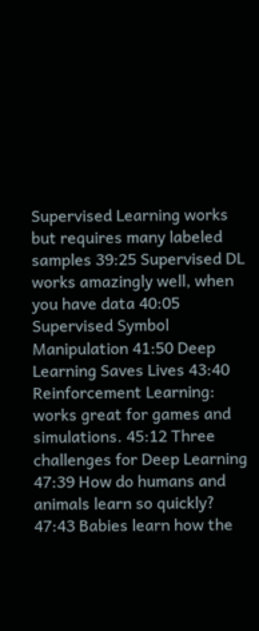Supervised Learning works but requires many labeled samples 39:25 Supervised DL works amazingly well, when you have data 40:05 Supervised Symbol Manipulation 41:50 Deep Learning Saves Lives 43:40 Reinforcement Learning: works great for games and simulations. 45:12 Three challenges for Deep Learning 47:39 How do humans and animals learn so quickly? 47:43 Babies learn how the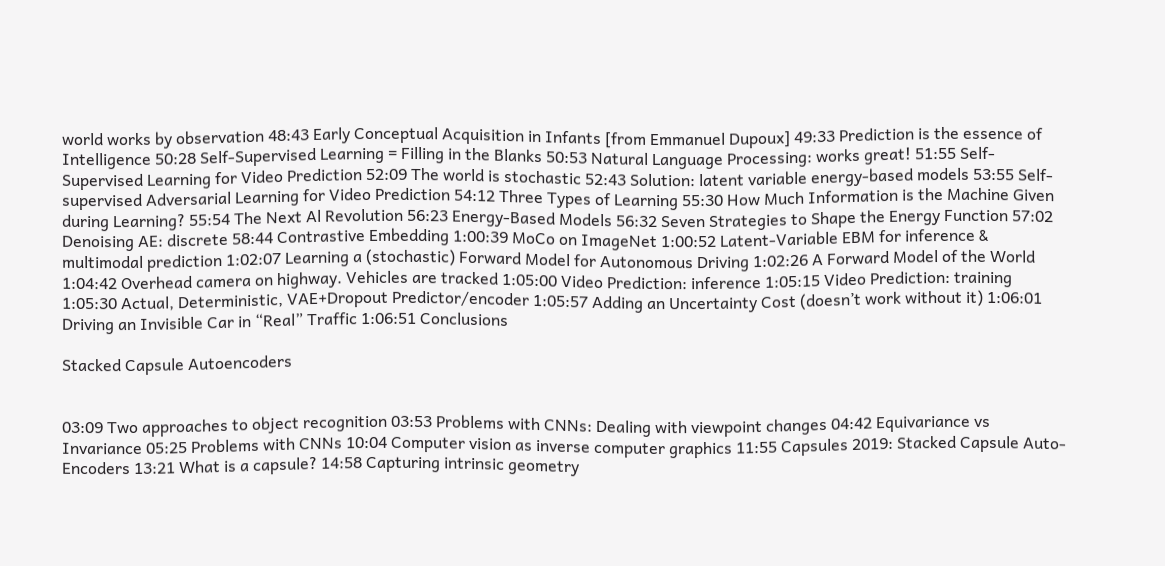world works by observation 48:43 Early Conceptual Acquisition in Infants [from Emmanuel Dupoux] 49:33 Prediction is the essence of Intelligence 50:28 Self-Supervised Learning = Filling in the Blanks 50:53 Natural Language Processing: works great! 51:55 Self-Supervised Learning for Video Prediction 52:09 The world is stochastic 52:43 Solution: latent variable energy-based models 53:55 Self-supervised Adversarial Learning for Video Prediction 54:12 Three Types of Learning 55:30 How Much Information is the Machine Given during Learning? 55:54 The Next Al Revolution 56:23 Energy-Based Models 56:32 Seven Strategies to Shape the Energy Function 57:02 Denoising AE: discrete 58:44 Contrastive Embedding 1:00:39 MoCo on ImageNet 1:00:52 Latent-Variable EBM for inference & multimodal prediction 1:02:07 Learning a (stochastic) Forward Model for Autonomous Driving 1:02:26 A Forward Model of the World 1:04:42 Overhead camera on highway. Vehicles are tracked 1:05:00 Video Prediction: inference 1:05:15 Video Prediction: training 1:05:30 Actual, Deterministic, VAE+Dropout Predictor/encoder 1:05:57 Adding an Uncertainty Cost (doesn’t work without it) 1:06:01 Driving an Invisible Car in “Real” Traffic 1:06:51 Conclusions

Stacked Capsule Autoencoders


03:09 Two approaches to object recognition 03:53 Problems with CNNs: Dealing with viewpoint changes 04:42 Equivariance vs Invariance 05:25 Problems with CNNs 10:04 Computer vision as inverse computer graphics 11:55 Capsules 2019: Stacked Capsule Auto-Encoders 13:21 What is a capsule? 14:58 Capturing intrinsic geometry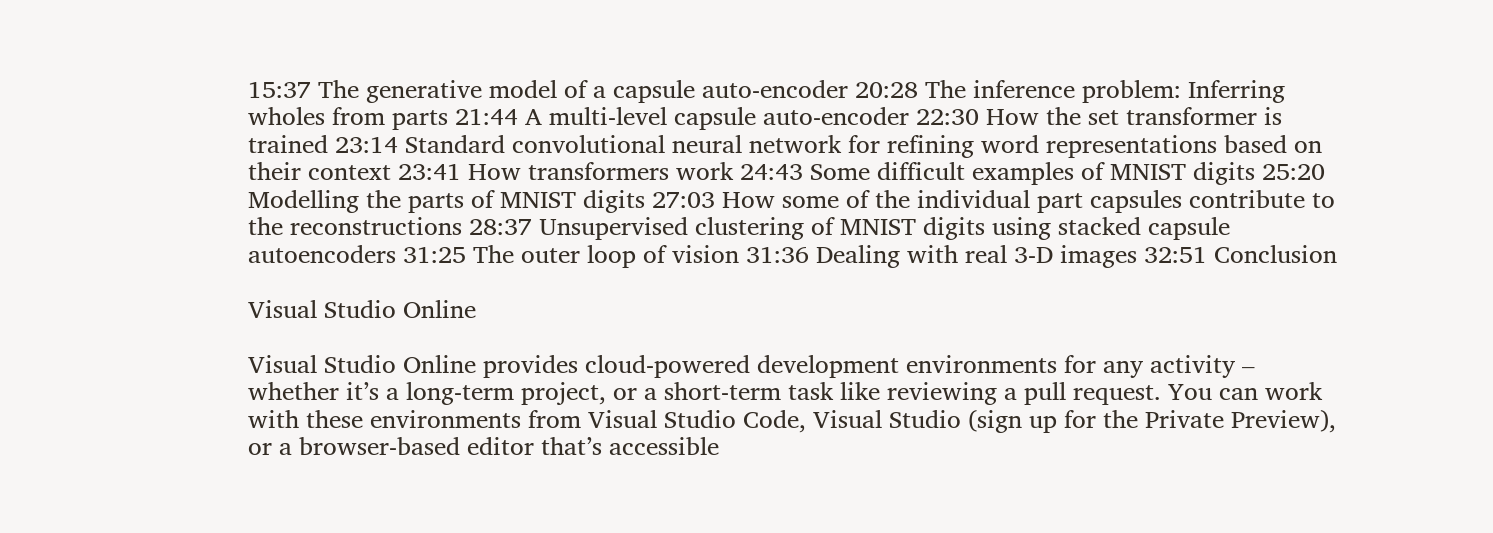15:37 The generative model of a capsule auto-encoder 20:28 The inference problem: Inferring wholes from parts 21:44 A multi-level capsule auto-encoder 22:30 How the set transformer is trained 23:14 Standard convolutional neural network for refining word representations based on their context 23:41 How transformers work 24:43 Some difficult examples of MNIST digits 25:20 Modelling the parts of MNIST digits 27:03 How some of the individual part capsules contribute to the reconstructions 28:37 Unsupervised clustering of MNIST digits using stacked capsule autoencoders 31:25 The outer loop of vision 31:36 Dealing with real 3-D images 32:51 Conclusion

Visual Studio Online

Visual Studio Online provides cloud-powered development environments for any activity – whether it’s a long-term project, or a short-term task like reviewing a pull request. You can work with these environments from Visual Studio Code, Visual Studio (sign up for the Private Preview), or a browser-based editor that’s accessible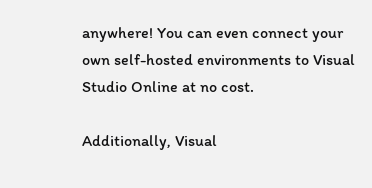anywhere! You can even connect your own self-hosted environments to Visual Studio Online at no cost.

Additionally, Visual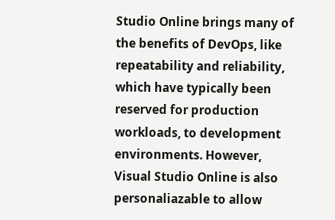Studio Online brings many of the benefits of DevOps, like repeatability and reliability, which have typically been reserved for production workloads, to development environments. However, Visual Studio Online is also personaliazable to allow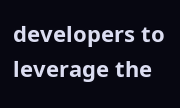developers to leverage the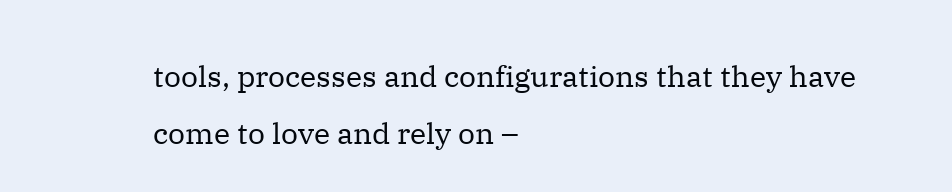tools, processes and configurations that they have come to love and rely on –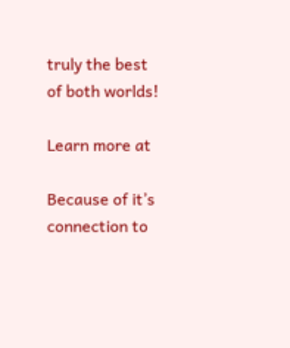truly the best of both worlds!

Learn more at

Because of it’s connection to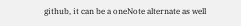github, it can be a oneNote alternate as well